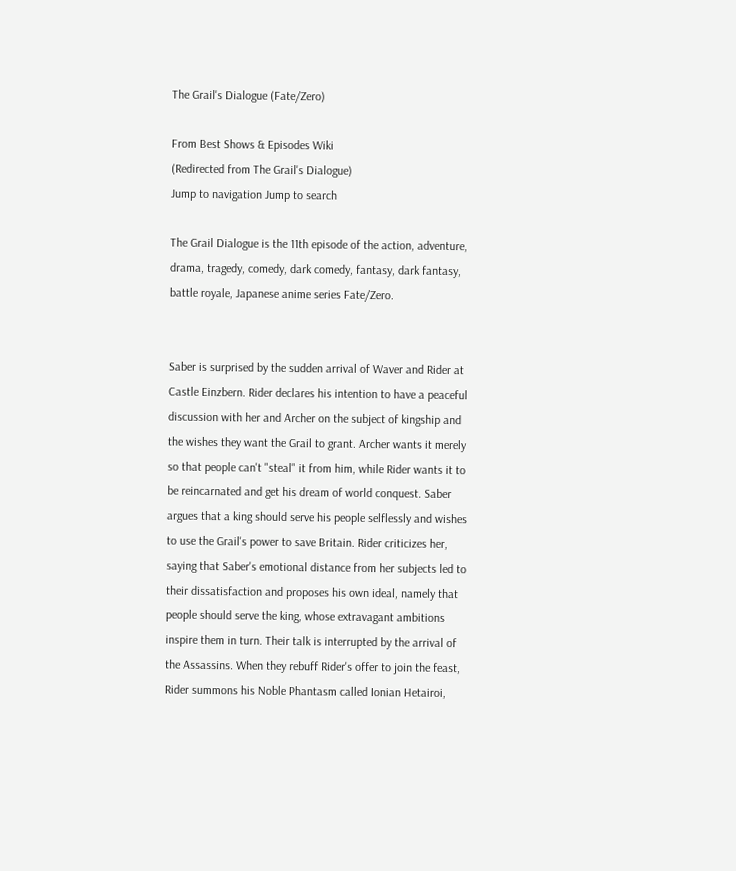The Grail's Dialogue (Fate/Zero)

From Best Shows & Episodes Wiki
(Redirected from The Grail's Dialogue)
Jump to navigation Jump to search

The Grail Dialogue is the 11th episode of the action, adventure, drama, tragedy, comedy, dark comedy, fantasy, dark fantasy, battle royale, Japanese anime series Fate/Zero.


Saber is surprised by the sudden arrival of Waver and Rider at Castle Einzbern. Rider declares his intention to have a peaceful discussion with her and Archer on the subject of kingship and the wishes they want the Grail to grant. Archer wants it merely so that people can't "steal" it from him, while Rider wants it to be reincarnated and get his dream of world conquest. Saber argues that a king should serve his people selflessly and wishes to use the Grail's power to save Britain. Rider criticizes her, saying that Saber's emotional distance from her subjects led to their dissatisfaction and proposes his own ideal, namely that people should serve the king, whose extravagant ambitions inspire them in turn. Their talk is interrupted by the arrival of the Assassins. When they rebuff Rider's offer to join the feast, Rider summons his Noble Phantasm called Ionian Hetairoi,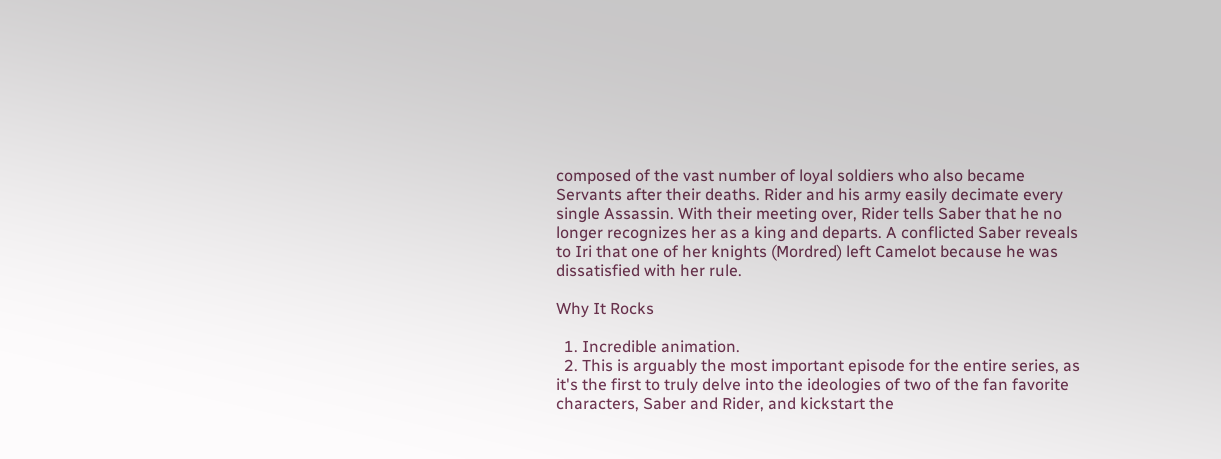composed of the vast number of loyal soldiers who also became Servants after their deaths. Rider and his army easily decimate every single Assassin. With their meeting over, Rider tells Saber that he no longer recognizes her as a king and departs. A conflicted Saber reveals to Iri that one of her knights (Mordred) left Camelot because he was dissatisfied with her rule.

Why It Rocks

  1. Incredible animation.
  2. This is arguably the most important episode for the entire series, as it's the first to truly delve into the ideologies of two of the fan favorite characters, Saber and Rider, and kickstart the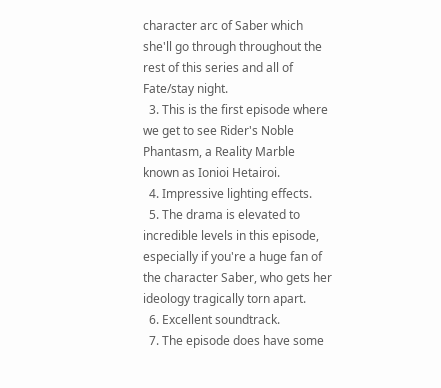character arc of Saber which she'll go through throughout the rest of this series and all of Fate/stay night.
  3. This is the first episode where we get to see Rider's Noble Phantasm, a Reality Marble known as Ionioi Hetairoi.
  4. Impressive lighting effects.
  5. The drama is elevated to incredible levels in this episode, especially if you're a huge fan of the character Saber, who gets her ideology tragically torn apart.
  6. Excellent soundtrack.
  7. The episode does have some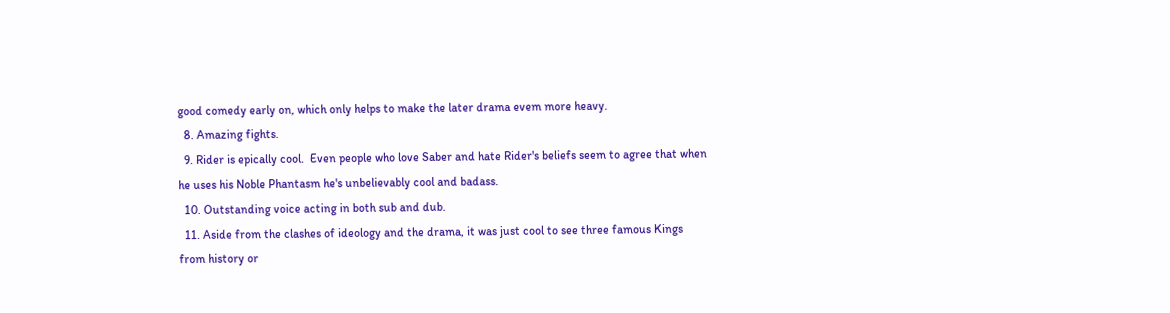good comedy early on, which only helps to make the later drama evem more heavy.
  8. Amazing fights.
  9. Rider is epically cool.  Even people who love Saber and hate Rider's beliefs seem to agree that when he uses his Noble Phantasm he's unbelievably cool and badass.
  10. Outstanding voice acting in both sub and dub.
  11. Aside from the clashes of ideology and the drama, it was just cool to see three famous Kings from history or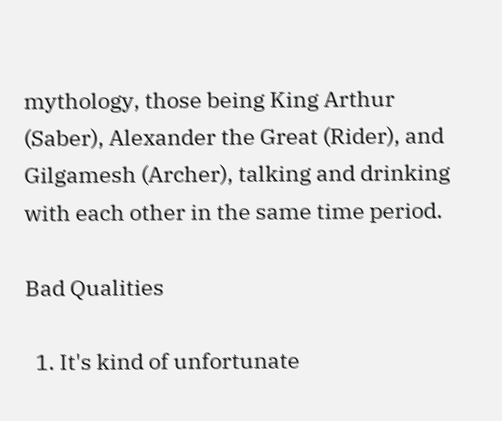mythology, those being King Arthur (Saber), Alexander the Great (Rider), and Gilgamesh (Archer), talking and drinking with each other in the same time period.

Bad Qualities

  1. It's kind of unfortunate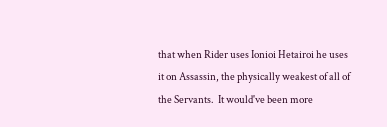that when Rider uses Ionioi Hetairoi he uses it on Assassin, the physically weakest of all of the Servants.  It would've been more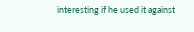interesting if he used it against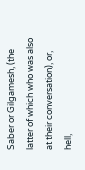Saber or Gilgamesh, (the latter of which who was also at their conversation), or, hell,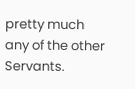pretty much any of the other Servants.